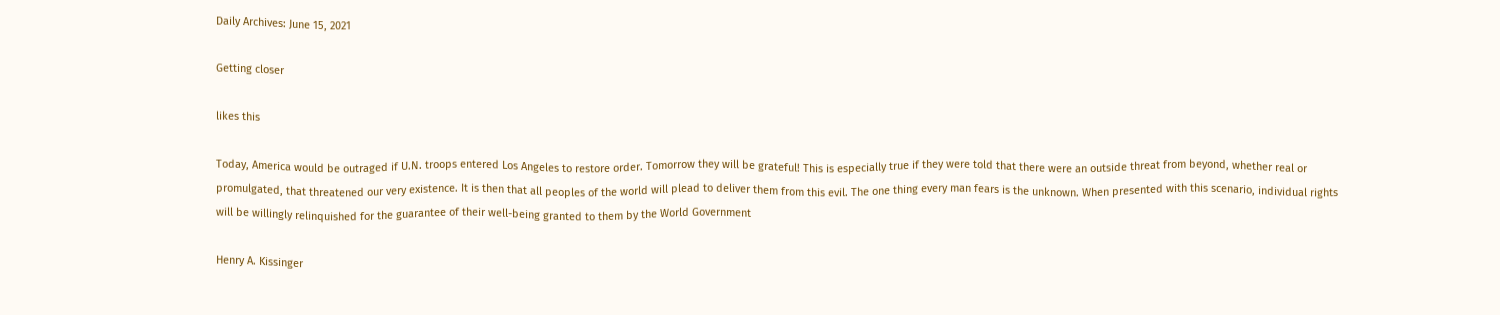Daily Archives: June 15, 2021

Getting closer

likes this

Today, America would be outraged if U.N. troops entered Los Angeles to restore order. Tomorrow they will be grateful! This is especially true if they were told that there were an outside threat from beyond, whether real or promulgated, that threatened our very existence. It is then that all peoples of the world will plead to deliver them from this evil. The one thing every man fears is the unknown. When presented with this scenario, individual rights will be willingly relinquished for the guarantee of their well-being granted to them by the World Government

Henry A. Kissinger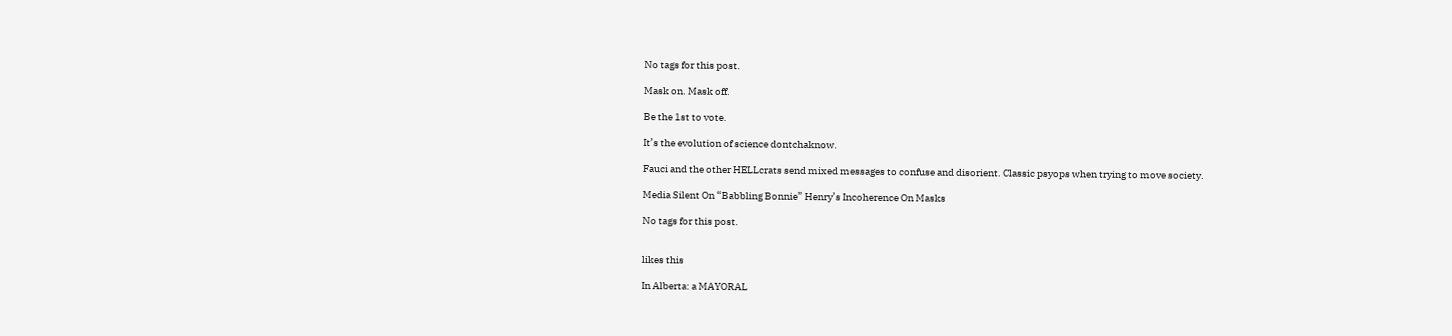No tags for this post.

Mask on. Mask off.

Be the 1st to vote.

It’s the evolution of science dontchaknow.

Fauci and the other HELLcrats send mixed messages to confuse and disorient. Classic psyops when trying to move society.

Media Silent On “Babbling Bonnie” Henry’s Incoherence On Masks

No tags for this post.


likes this

In Alberta: a MAYORAL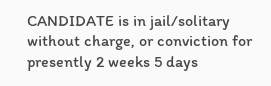CANDIDATE is in jail/solitary without charge, or conviction for presently 2 weeks 5 days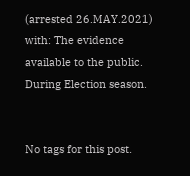(arrested 26.MAY.2021) with: The evidence available to the public. During Election season.


No tags for this post.